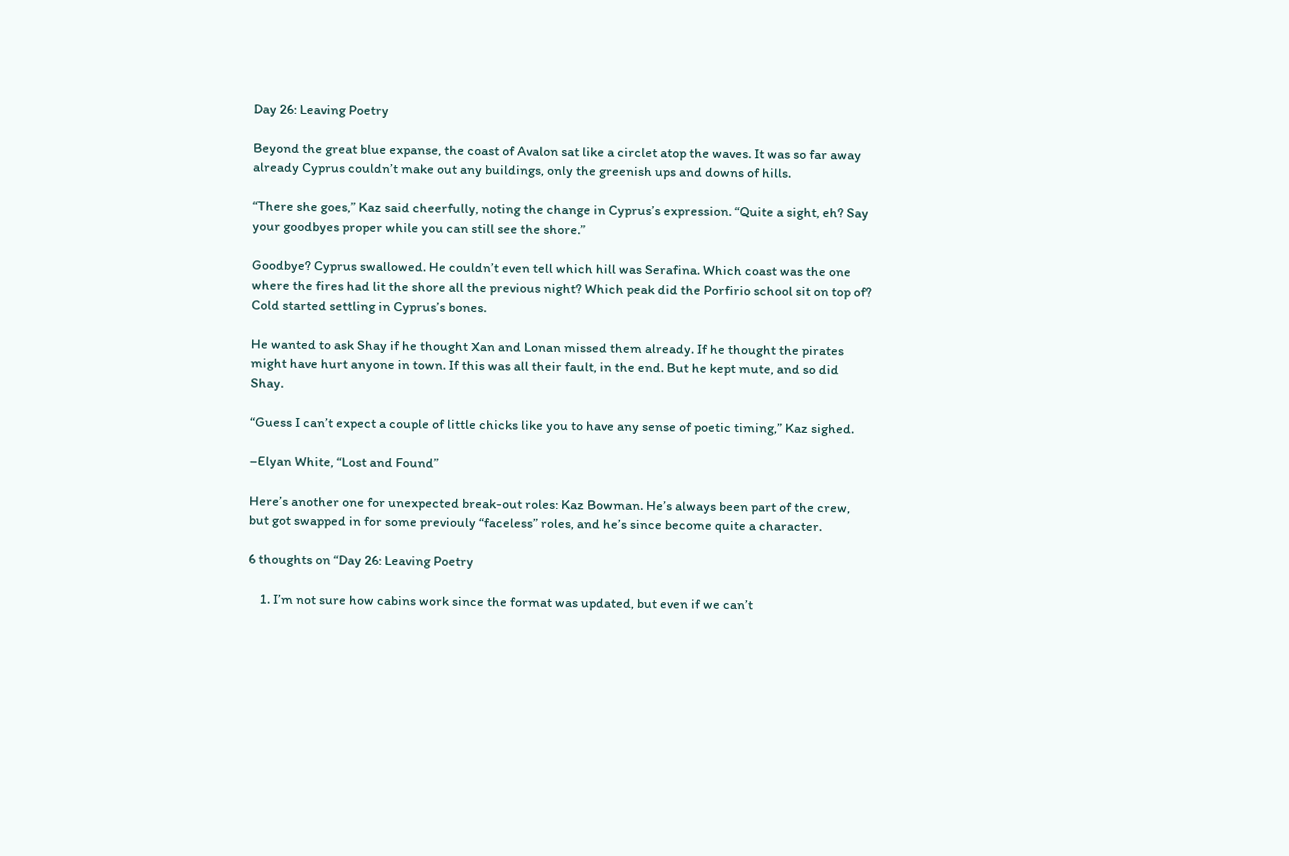Day 26: Leaving Poetry

Beyond the great blue expanse, the coast of Avalon sat like a circlet atop the waves. It was so far away already Cyprus couldn’t make out any buildings, only the greenish ups and downs of hills.

“There she goes,” Kaz said cheerfully, noting the change in Cyprus’s expression. “Quite a sight, eh? Say your goodbyes proper while you can still see the shore.”

Goodbye? Cyprus swallowed. He couldn’t even tell which hill was Serafina. Which coast was the one where the fires had lit the shore all the previous night? Which peak did the Porfirio school sit on top of? Cold started settling in Cyprus’s bones.

He wanted to ask Shay if he thought Xan and Lonan missed them already. If he thought the pirates might have hurt anyone in town. If this was all their fault, in the end. But he kept mute, and so did Shay.

“Guess I can’t expect a couple of little chicks like you to have any sense of poetic timing,” Kaz sighed.

–Elyan White, “Lost and Found”

Here’s another one for unexpected break-out roles: Kaz Bowman. He’s always been part of the crew, but got swapped in for some previouly “faceless” roles, and he’s since become quite a character.

6 thoughts on “Day 26: Leaving Poetry

    1. I’m not sure how cabins work since the format was updated, but even if we can’t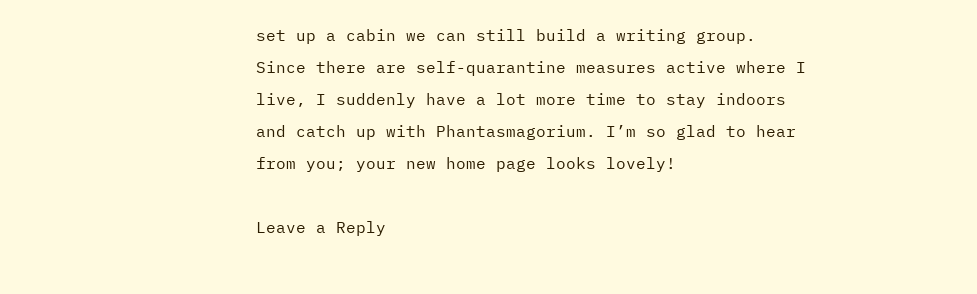set up a cabin we can still build a writing group. Since there are self-quarantine measures active where I live, I suddenly have a lot more time to stay indoors and catch up with Phantasmagorium. I’m so glad to hear from you; your new home page looks lovely!

Leave a Reply